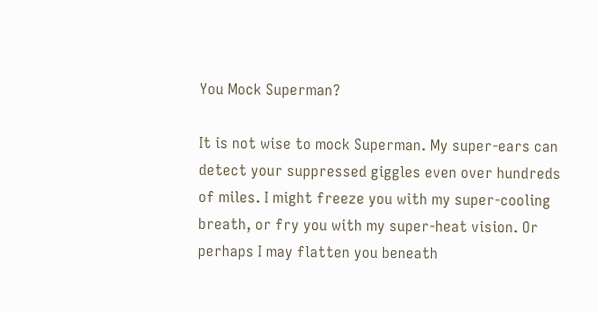You Mock Superman?

It is not wise to mock Superman. My super-ears can detect your suppressed giggles even over hundreds of miles. I might freeze you with my super-cooling breath, or fry you with my super-heat vision. Or perhaps I may flatten you beneath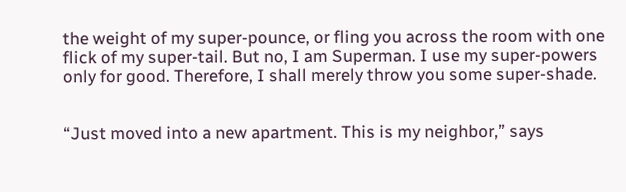the weight of my super-pounce, or fling you across the room with one flick of my super-tail. But no, I am Superman. I use my super-powers only for good. Therefore, I shall merely throw you some super-shade.


“Just moved into a new apartment. This is my neighbor,” says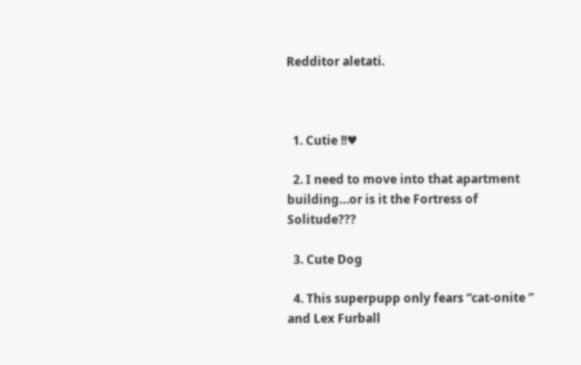Redditor aletati.



  1. Cutie !!♥

  2. I need to move into that apartment building…or is it the Fortress of Solitude???

  3. Cute Dog

  4. This superpupp only fears “cat-onite ” and Lex Furball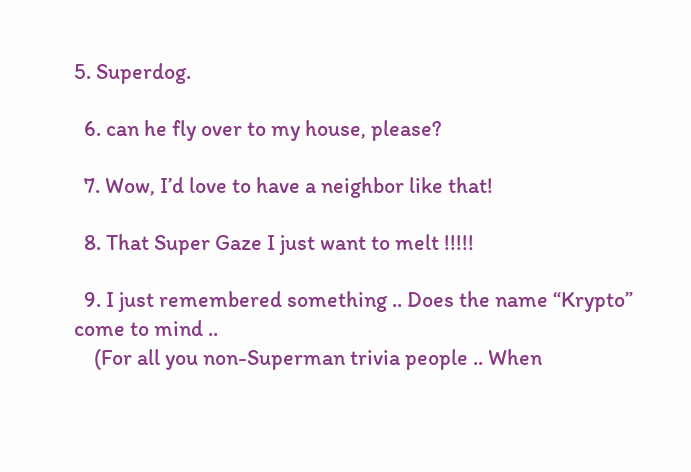5. Superdog.

  6. can he fly over to my house, please?

  7. Wow, I’d love to have a neighbor like that!

  8. That Super Gaze I just want to melt !!!!!

  9. I just remembered something .. Does the name “Krypto” come to mind ..
    (For all you non-Superman trivia people .. When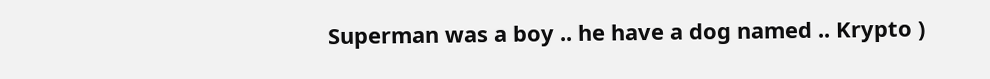Superman was a boy .. he have a dog named .. Krypto )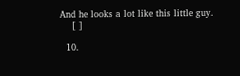And he looks a lot like this little guy.
    [ ]

  10.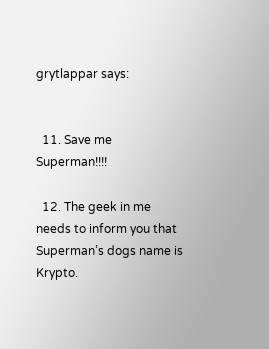grytlappar says:


  11. Save me Superman!!!!

  12. The geek in me needs to inform you that Superman’s dogs name is Krypto.